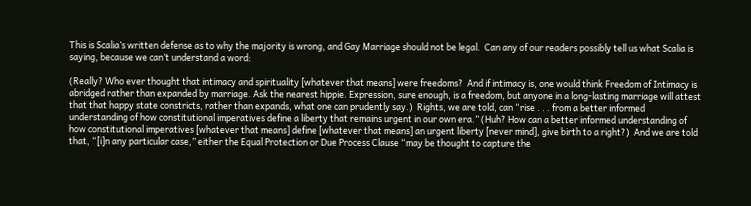This is Scalia’s written defense as to why the majority is wrong, and Gay Marriage should not be legal.  Can any of our readers possibly tell us what Scalia is saying, because we can’t understand a word:

(Really? Who ever thought that intimacy and spirituality [whatever that means] were freedoms?  And if intimacy is, one would think Freedom of Intimacy is abridged rather than expanded by marriage. Ask the nearest hippie. Expression, sure enough, is a freedom, but anyone in a long-lasting marriage will attest that that happy state constricts, rather than expands, what one can prudently say.)  Rights, we are told, can “rise . . . from a better informed understanding of how constitutional imperatives define a liberty that remains urgent in our own era.” (Huh? How can a better informed understanding of how constitutional imperatives [whatever that means] define [whatever that means] an urgent liberty [never mind], give birth to a right?)  And we are told that, “[i]n any particular case,” either the Equal Protection or Due Process Clause “may be thought to capture the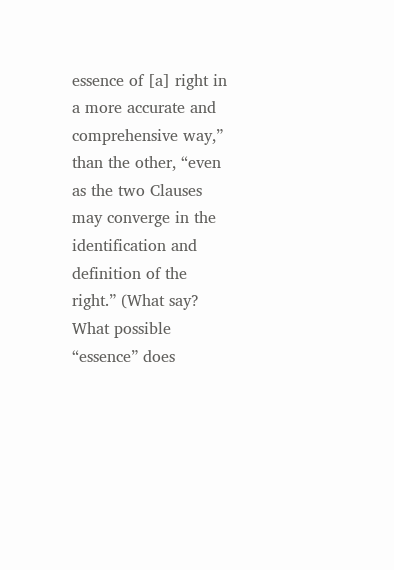essence of [a] right in a more accurate and comprehensive way,” than the other, “even as the two Clauses may converge in the identification and definition of the right.” (What say?  What possible “essence” does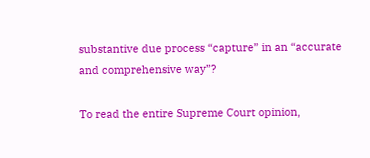substantive due process “capture” in an “accurate and comprehensive way”?

To read the entire Supreme Court opinion,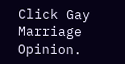Click Gay Marriage Opinion.